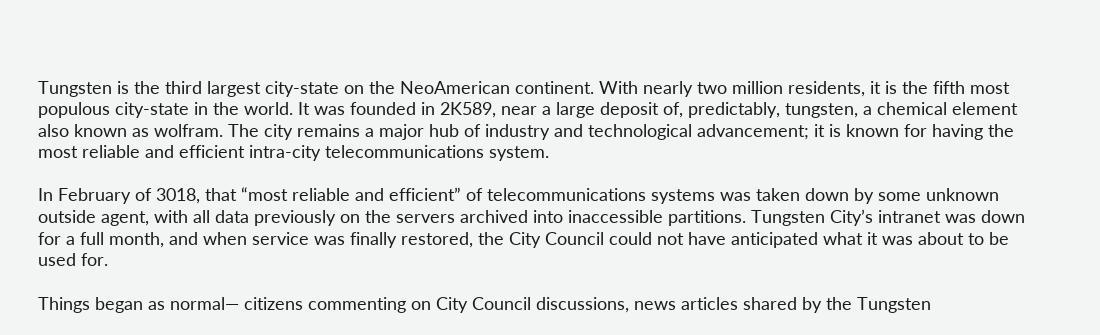Tungsten is the third largest city-state on the NeoAmerican continent. With nearly two million residents, it is the fifth most populous city-state in the world. It was founded in 2K589, near a large deposit of, predictably, tungsten, a chemical element also known as wolfram. The city remains a major hub of industry and technological advancement; it is known for having the most reliable and efficient intra-city telecommunications system.

In February of 3018, that “most reliable and efficient” of telecommunications systems was taken down by some unknown outside agent, with all data previously on the servers archived into inaccessible partitions. Tungsten City’s intranet was down for a full month, and when service was finally restored, the City Council could not have anticipated what it was about to be used for.

Things began as normal— citizens commenting on City Council discussions, news articles shared by the Tungsten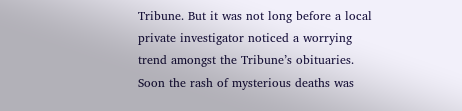Tribune. But it was not long before a local private investigator noticed a worrying trend amongst the Tribune’s obituaries. Soon the rash of mysterious deaths was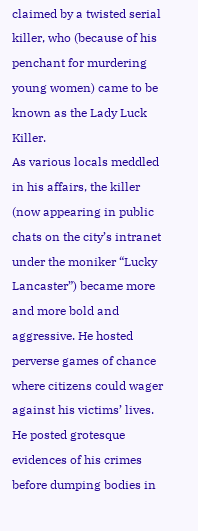claimed by a twisted serial killer, who (because of his penchant for murdering young women) came to be known as the Lady Luck Killer.
As various locals meddled in his affairs, the killer (now appearing in public chats on the city’s intranet under the moniker “Lucky Lancaster”) became more and more bold and aggressive. He hosted perverse games of chance where citizens could wager against his victims’ lives. He posted grotesque evidences of his crimes before dumping bodies in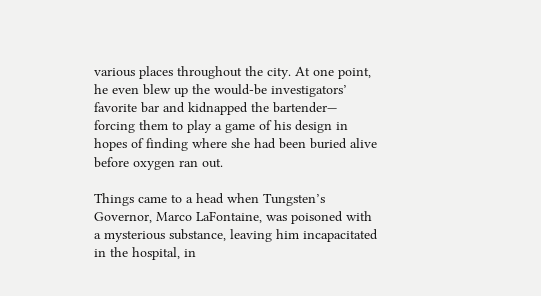various places throughout the city. At one point, he even blew up the would-be investigators’ favorite bar and kidnapped the bartender— forcing them to play a game of his design in hopes of finding where she had been buried alive before oxygen ran out.

Things came to a head when Tungsten’s Governor, Marco LaFontaine, was poisoned with a mysterious substance, leaving him incapacitated in the hospital, in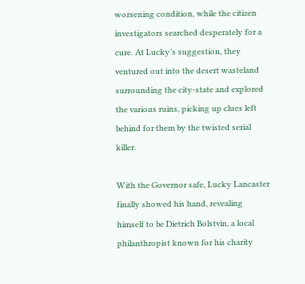worsening condition, while the citizen investigators searched desperately for a cure. At Lucky’s suggestion, they ventured out into the desert wasteland surrounding the city-state and explored the various ruins, picking up clues left behind for them by the twisted serial killer.

With the Governor safe, Lucky Lancaster finally showed his hand, revealing himself to be Dietrich Bolstvin, a local philanthropist known for his charity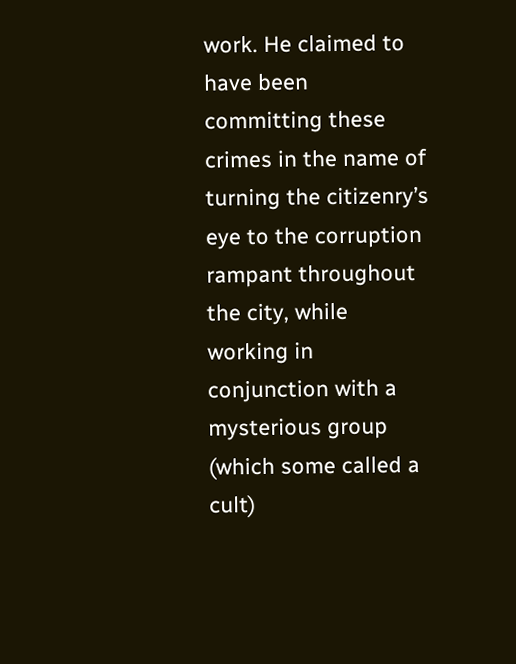work. He claimed to have been committing these crimes in the name of turning the citizenry’s eye to the corruption rampant throughout the city, while working in conjunction with a mysterious group (which some called a cult)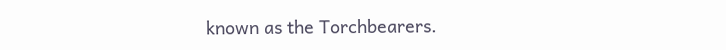known as the Torchbearers.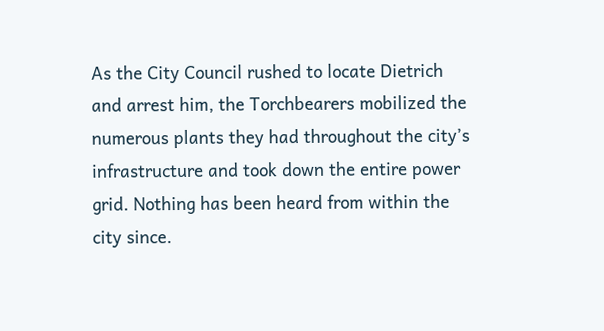As the City Council rushed to locate Dietrich and arrest him, the Torchbearers mobilized the numerous plants they had throughout the city’s infrastructure and took down the entire power grid. Nothing has been heard from within the city since.